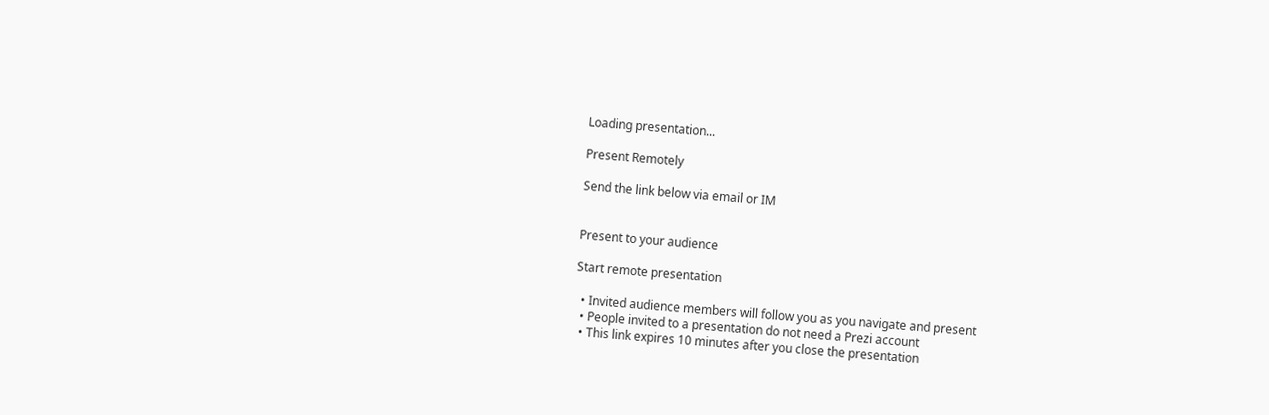Loading presentation...

Present Remotely

Send the link below via email or IM


Present to your audience

Start remote presentation

  • Invited audience members will follow you as you navigate and present
  • People invited to a presentation do not need a Prezi account
  • This link expires 10 minutes after you close the presentation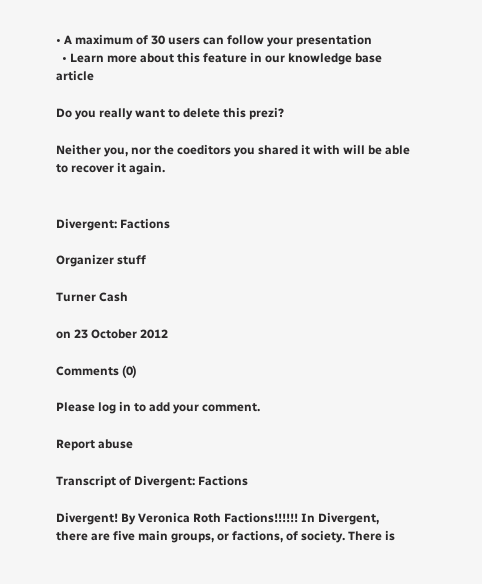• A maximum of 30 users can follow your presentation
  • Learn more about this feature in our knowledge base article

Do you really want to delete this prezi?

Neither you, nor the coeditors you shared it with will be able to recover it again.


Divergent: Factions

Organizer stuff

Turner Cash

on 23 October 2012

Comments (0)

Please log in to add your comment.

Report abuse

Transcript of Divergent: Factions

Divergent! By Veronica Roth Factions!!!!!! In Divergent, there are five main groups, or factions, of society. There is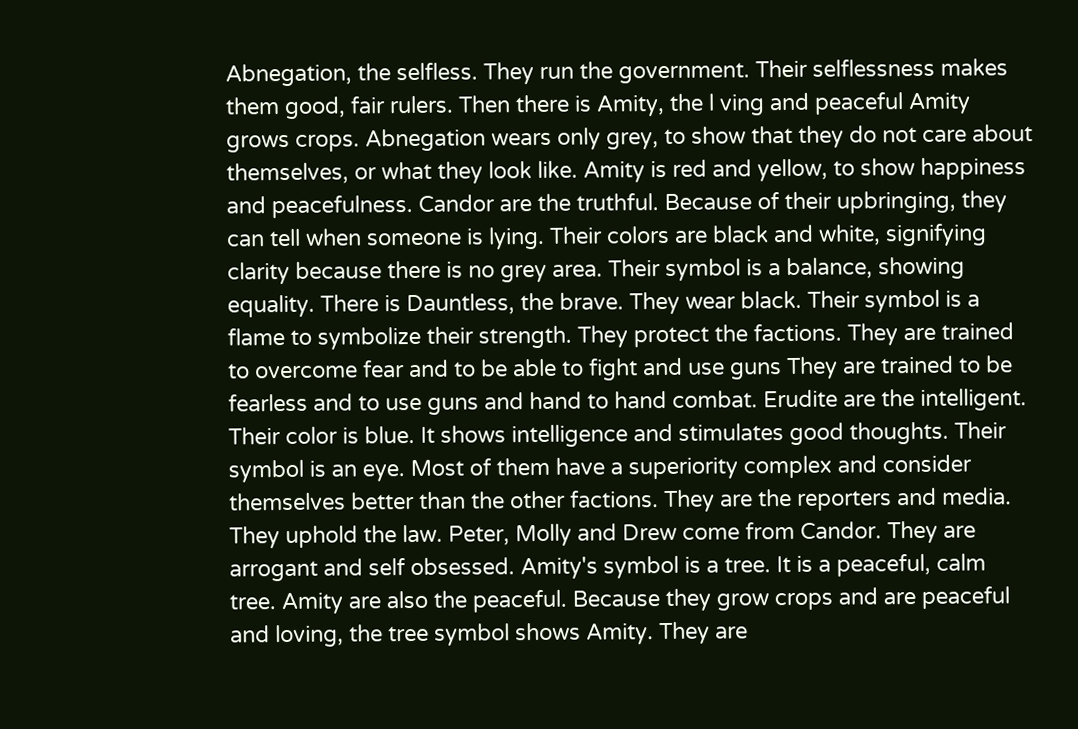Abnegation, the selfless. They run the government. Their selflessness makes them good, fair rulers. Then there is Amity, the l ving and peaceful Amity grows crops. Abnegation wears only grey, to show that they do not care about themselves, or what they look like. Amity is red and yellow, to show happiness and peacefulness. Candor are the truthful. Because of their upbringing, they can tell when someone is lying. Their colors are black and white, signifying clarity because there is no grey area. Their symbol is a balance, showing equality. There is Dauntless, the brave. They wear black. Their symbol is a flame to symbolize their strength. They protect the factions. They are trained to overcome fear and to be able to fight and use guns They are trained to be fearless and to use guns and hand to hand combat. Erudite are the intelligent. Their color is blue. It shows intelligence and stimulates good thoughts. Their symbol is an eye. Most of them have a superiority complex and consider themselves better than the other factions. They are the reporters and media. They uphold the law. Peter, Molly and Drew come from Candor. They are arrogant and self obsessed. Amity's symbol is a tree. It is a peaceful, calm tree. Amity are also the peaceful. Because they grow crops and are peaceful and loving, the tree symbol shows Amity. They are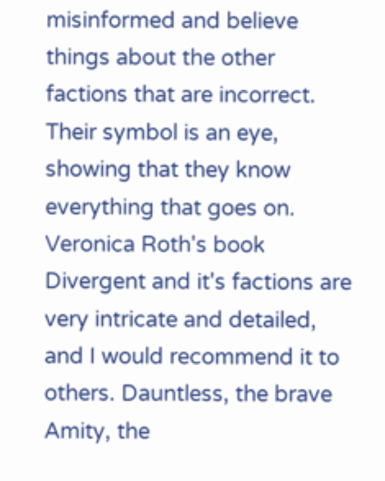misinformed and believe things about the other factions that are incorrect. Their symbol is an eye, showing that they know everything that goes on. Veronica Roth's book Divergent and it's factions are very intricate and detailed, and I would recommend it to others. Dauntless, the brave Amity, the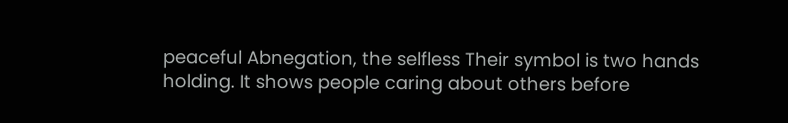peaceful Abnegation, the selfless Their symbol is two hands holding. It shows people caring about others before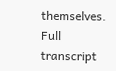themselves.
Full transcript